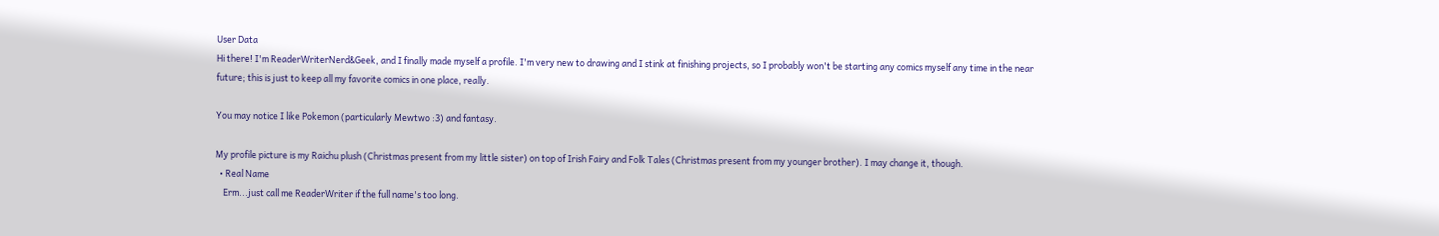User Data
Hi there! I'm ReaderWriterNerd&Geek, and I finally made myself a profile. I'm very new to drawing and I stink at finishing projects, so I probably won't be starting any comics myself any time in the near future; this is just to keep all my favorite comics in one place, really.

You may notice I like Pokemon (particularly Mewtwo :3) and fantasy.

My profile picture is my Raichu plush (Christmas present from my little sister) on top of Irish Fairy and Folk Tales (Christmas present from my younger brother). I may change it, though.
  • Real Name
    Erm...just call me ReaderWriter if the full name's too long.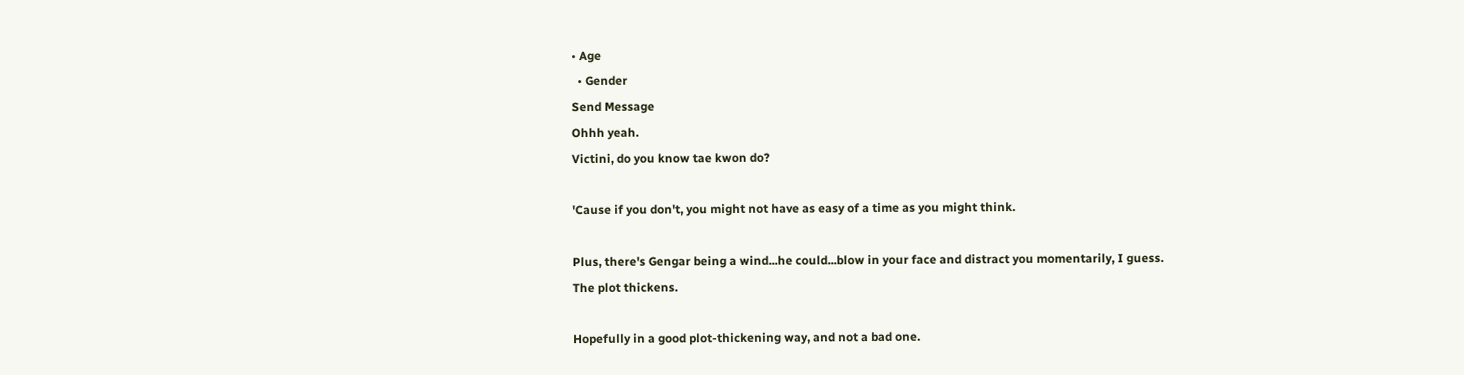• Age
  • Gender
Send Message
Ohhh yeah.
Victini, do you know tae kwon do?

'Cause if you don't, you might not have as easy of a time as you might think.

Plus, there's Gengar being a wind...he could...blow in your face and distract you momentarily, I guess.
The plot thickens.

Hopefully in a good plot-thickening way, and not a bad one.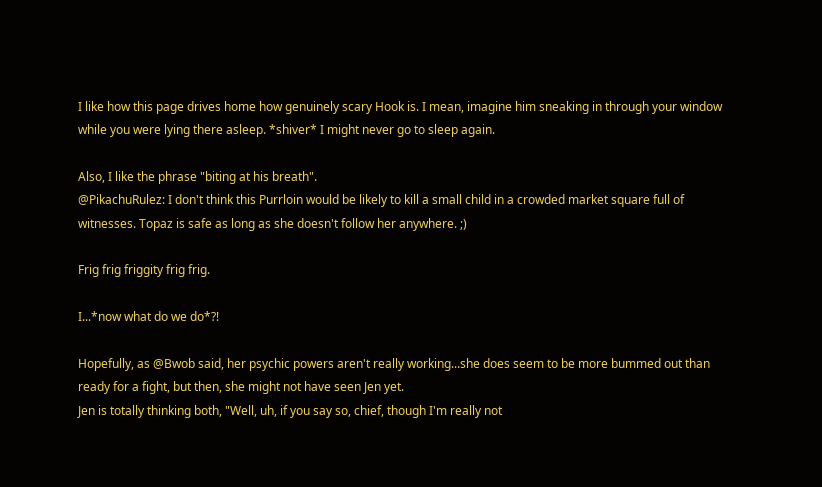I like how this page drives home how genuinely scary Hook is. I mean, imagine him sneaking in through your window while you were lying there asleep. *shiver* I might never go to sleep again.

Also, I like the phrase "biting at his breath".
@PikachuRulez: I don't think this Purrloin would be likely to kill a small child in a crowded market square full of witnesses. Topaz is safe as long as she doesn't follow her anywhere. ;)

Frig frig friggity frig frig.

I...*now what do we do*?!

Hopefully, as @Bwob said, her psychic powers aren't really working...she does seem to be more bummed out than ready for a fight, but then, she might not have seen Jen yet.
Jen is totally thinking both, "Well, uh, if you say so, chief, though I'm really not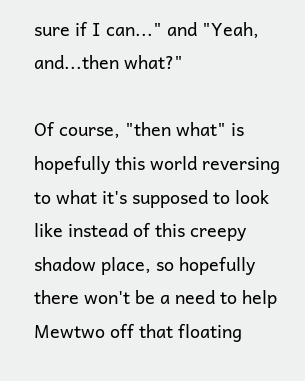sure if I can..." and "Yeah, and...then what?"

Of course, "then what" is hopefully this world reversing to what it's supposed to look like instead of this creepy shadow place, so hopefully there won't be a need to help Mewtwo off that floating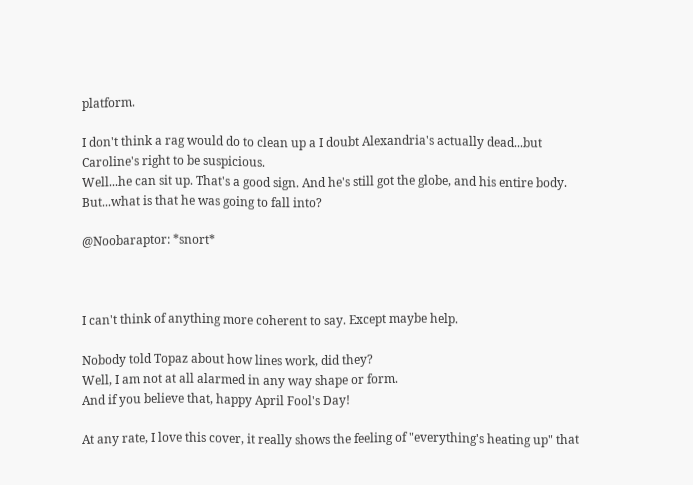platform.

I don't think a rag would do to clean up a I doubt Alexandria's actually dead...but Caroline's right to be suspicious.
Well...he can sit up. That's a good sign. And he's still got the globe, and his entire body. But...what is that he was going to fall into?

@Noobaraptor: *snort*



I can't think of anything more coherent to say. Except maybe help.

Nobody told Topaz about how lines work, did they?
Well, I am not at all alarmed in any way shape or form.
And if you believe that, happy April Fool's Day!

At any rate, I love this cover, it really shows the feeling of "everything's heating up" that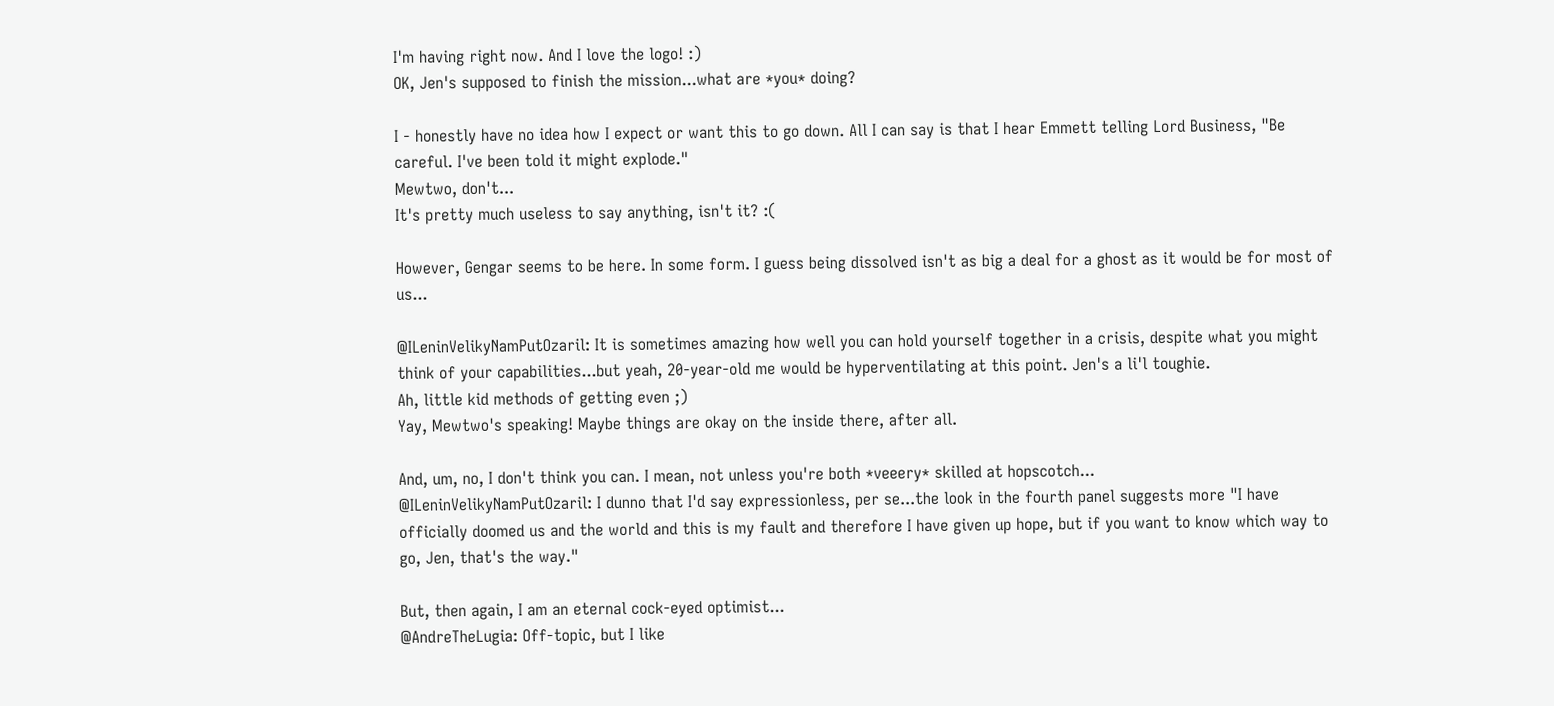I'm having right now. And I love the logo! :)
OK, Jen's supposed to finish the mission...what are *you* doing?

I - honestly have no idea how I expect or want this to go down. All I can say is that I hear Emmett telling Lord Business, "Be careful. I've been told it might explode."
Mewtwo, don't...
It's pretty much useless to say anything, isn't it? :(

However, Gengar seems to be here. In some form. I guess being dissolved isn't as big a deal for a ghost as it would be for most of us...

@ILeninVelikyNamPutOzaril: It is sometimes amazing how well you can hold yourself together in a crisis, despite what you might think of your capabilities...but yeah, 20-year-old me would be hyperventilating at this point. Jen's a li'l toughie.
Ah, little kid methods of getting even ;)
Yay, Mewtwo's speaking! Maybe things are okay on the inside there, after all.

And, um, no, I don't think you can. I mean, not unless you're both *veeery* skilled at hopscotch...
@ILeninVelikyNamPutOzaril: I dunno that I'd say expressionless, per se...the look in the fourth panel suggests more "I have officially doomed us and the world and this is my fault and therefore I have given up hope, but if you want to know which way to go, Jen, that's the way."

But, then again, I am an eternal cock-eyed optimist...
@AndreTheLugia: Off-topic, but I like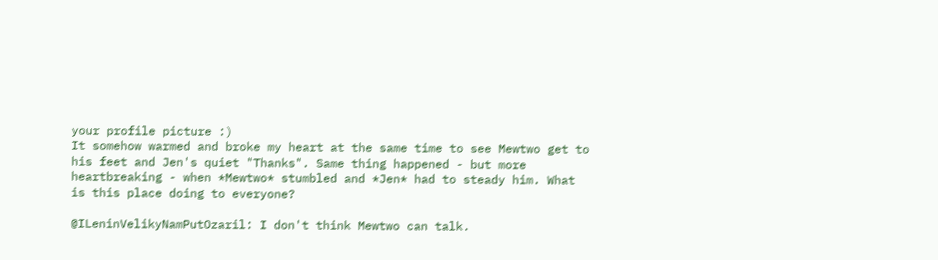your profile picture :)
It somehow warmed and broke my heart at the same time to see Mewtwo get to his feet and Jen's quiet "Thanks". Same thing happened - but more heartbreaking - when *Mewtwo* stumbled and *Jen* had to steady him. What is this place doing to everyone?

@ILeninVelikyNamPutOzaril: I don't think Mewtwo can talk.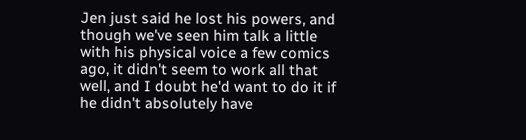Jen just said he lost his powers, and though we've seen him talk a little with his physical voice a few comics ago, it didn't seem to work all that well, and I doubt he'd want to do it if he didn't absolutely have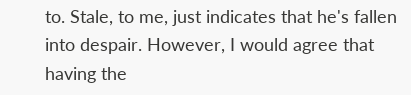to. Stale, to me, just indicates that he's fallen into despair. However, I would agree that having the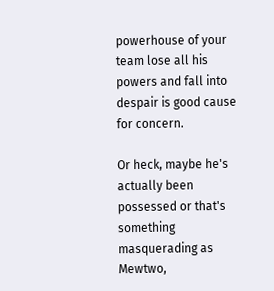powerhouse of your team lose all his powers and fall into despair is good cause for concern.

Or heck, maybe he's actually been possessed or that's something masquerading as Mewtwo,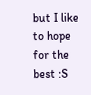but I like to hope for the best :S